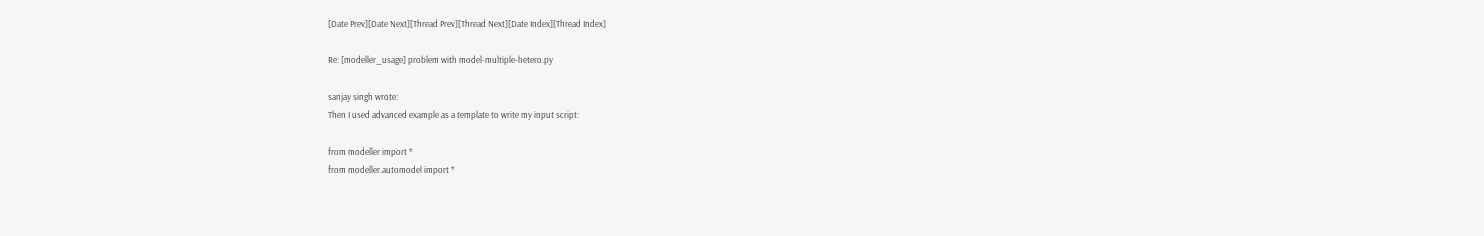[Date Prev][Date Next][Thread Prev][Thread Next][Date Index][Thread Index]

Re: [modeller_usage] problem with model-multiple-hetero.py

sanjay singh wrote:
Then I used advanced example as a template to write my input script:

from modeller import *
from modeller.automodel import *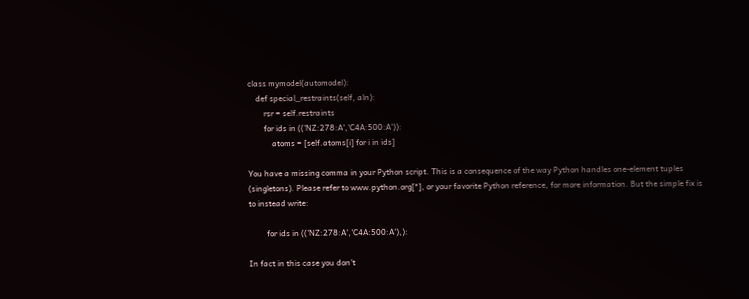class mymodel(automodel):
    def special_restraints(self, aln):
        rsr = self.restraints
        for ids in (('NZ:278:A','C4A:500:A')):
            atoms = [self.atoms[i] for i in ids]

You have a missing comma in your Python script. This is a consequence of the way Python handles one-element tuples (singletons). Please refer to www.python.org[*], or your favorite Python reference, for more information. But the simple fix is to instead write:

         for ids in (('NZ:278:A','C4A:500:A'),):

In fact in this case you don't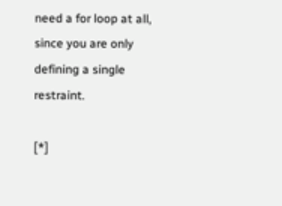need a for loop at all, since you are only defining a single restraint.

[*]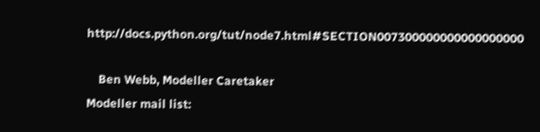http://docs.python.org/tut/node7.html#SECTION007300000000000000000

    Ben Webb, Modeller Caretaker
Modeller mail list: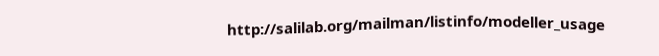http://salilab.org/mailman/listinfo/modeller_usage